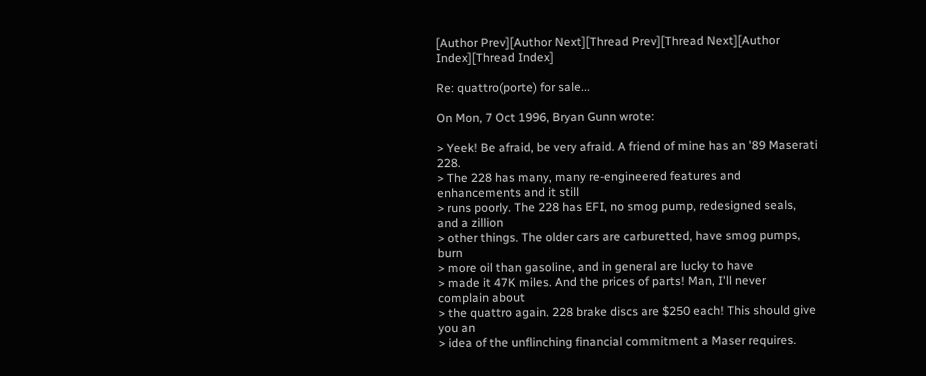[Author Prev][Author Next][Thread Prev][Thread Next][Author Index][Thread Index]

Re: quattro(porte) for sale...

On Mon, 7 Oct 1996, Bryan Gunn wrote:

> Yeek! Be afraid, be very afraid. A friend of mine has an '89 Maserati 228.
> The 228 has many, many re-engineered features and enhancements and it still
> runs poorly. The 228 has EFI, no smog pump, redesigned seals, and a zillion
> other things. The older cars are carburetted, have smog pumps, burn
> more oil than gasoline, and in general are lucky to have
> made it 47K miles. And the prices of parts! Man, I'll never complain about
> the quattro again. 228 brake discs are $250 each! This should give you an
> idea of the unflinching financial commitment a Maser requires.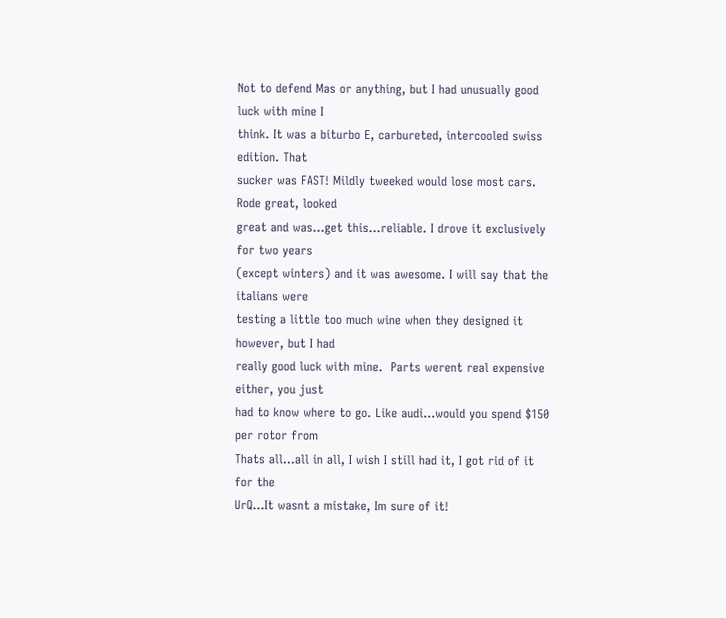Not to defend Mas or anything, but I had unusually good luck with mine I
think. It was a biturbo E, carbureted, intercooled swiss edition. That
sucker was FAST! Mildly tweeked would lose most cars. Rode great, looked
great and was...get this...reliable. I drove it exclusively for two years
(except winters) and it was awesome. I will say that the italians were
testing a little too much wine when they designed it however, but I had
really good luck with mine.  Parts werent real expensive either, you just
had to know where to go. Like audi...would you spend $150 per rotor from
Thats all...all in all, I wish I still had it, I got rid of it for the
UrQ...It wasnt a mistake, Im sure of it!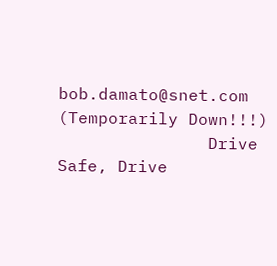bob.damato@snet.com (Temporarily Down!!!)
               Drive Safe, Drive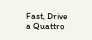Fast, Drive a Quattro